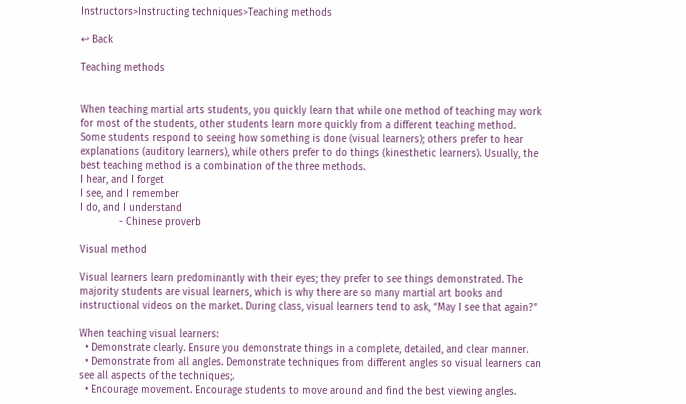Instructors>Instructing techniques>Teaching methods

↩ Back

Teaching methods


When teaching martial arts students, you quickly learn that while one method of teaching may work for most of the students, other students learn more quickly from a different teaching method.
Some students respond to seeing how something is done (visual learners); others prefer to hear explanations (auditory learners), while others prefer to do things (kinesthetic learners). Usually, the best teaching method is a combination of the three methods.
I hear, and I forget
I see, and I remember
I do, and I understand
             - Chinese proverb

Visual method

Visual learners learn predominantly with their eyes; they prefer to see things demonstrated. The majority students are visual learners, which is why there are so many martial art books and instructional videos on the market. During class, visual learners tend to ask, “May I see that again?”

When teaching visual learners:
  • Demonstrate clearly. Ensure you demonstrate things in a complete, detailed, and clear manner.
  • Demonstrate from all angles. Demonstrate techniques from different angles so visual learners can see all aspects of the techniques;.
  • Encourage movement. Encourage students to move around and find the best viewing angles.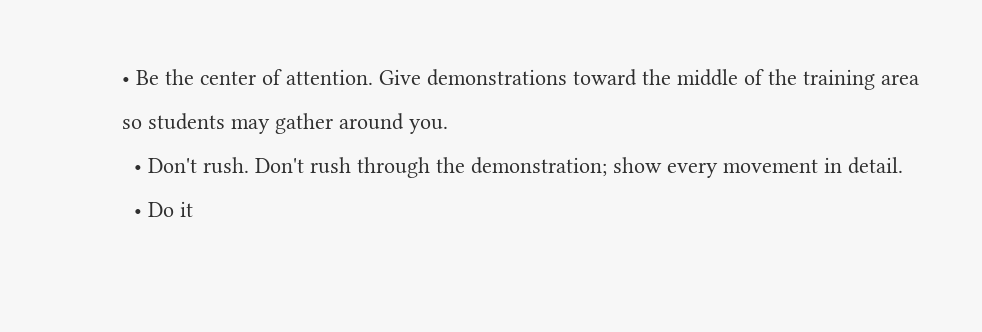• Be the center of attention. Give demonstrations toward the middle of the training area so students may gather around you.
  • Don't rush. Don't rush through the demonstration; show every movement in detail.
  • Do it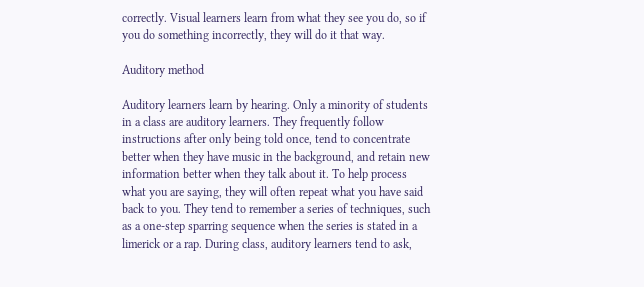correctly. Visual learners learn from what they see you do, so if you do something incorrectly, they will do it that way.

Auditory method

Auditory learners learn by hearing. Only a minority of students in a class are auditory learners. They frequently follow instructions after only being told once, tend to concentrate better when they have music in the background, and retain new information better when they talk about it. To help process what you are saying, they will often repeat what you have said back to you. They tend to remember a series of techniques, such as a one-step sparring sequence when the series is stated in a limerick or a rap. During class, auditory learners tend to ask,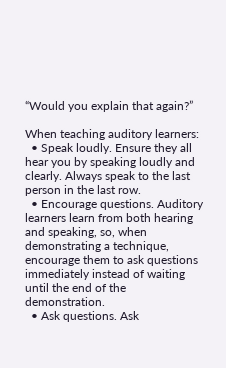“Would you explain that again?”

When teaching auditory learners:
  • Speak loudly. Ensure they all hear you by speaking loudly and clearly. Always speak to the last person in the last row.
  • Encourage questions. Auditory learners learn from both hearing and speaking, so, when demonstrating a technique, encourage them to ask questions immediately instead of waiting until the end of the demonstration.
  • Ask questions. Ask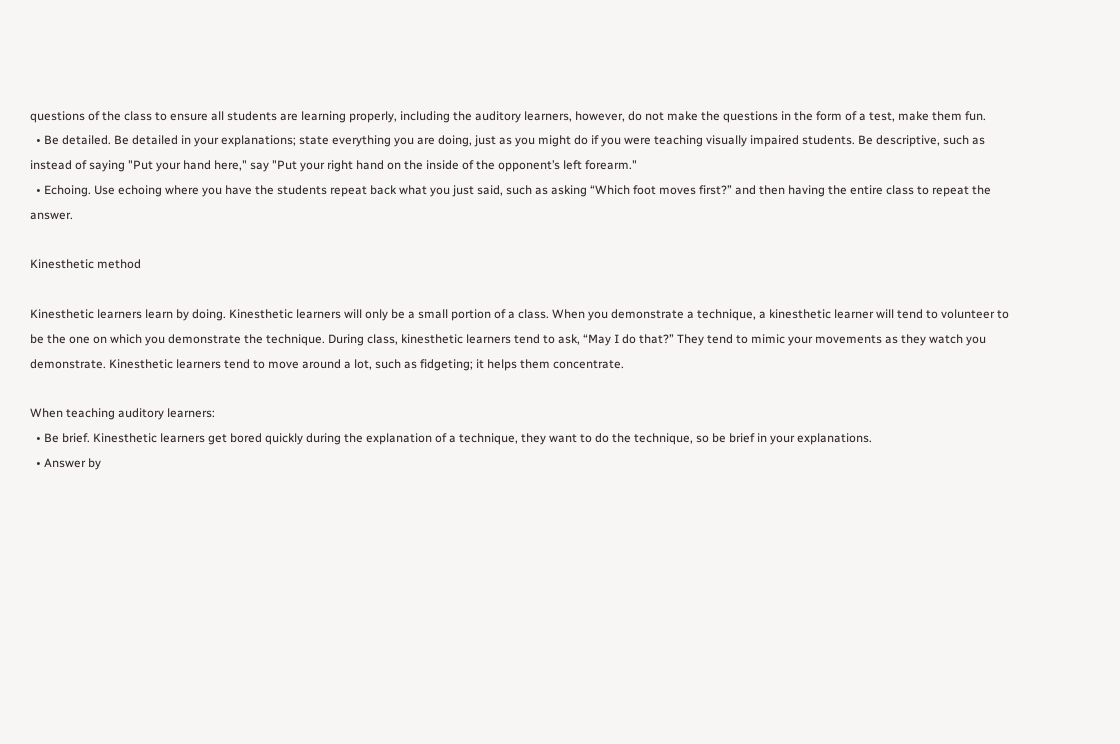questions of the class to ensure all students are learning properly, including the auditory learners, however, do not make the questions in the form of a test, make them fun.
  • Be detailed. Be detailed in your explanations; state everything you are doing, just as you might do if you were teaching visually impaired students. Be descriptive, such as instead of saying "Put your hand here," say "Put your right hand on the inside of the opponent’s left forearm."
  • Echoing. Use echoing where you have the students repeat back what you just said, such as asking “Which foot moves first?” and then having the entire class to repeat the answer.

Kinesthetic method

Kinesthetic learners learn by doing. Kinesthetic learners will only be a small portion of a class. When you demonstrate a technique, a kinesthetic learner will tend to volunteer to be the one on which you demonstrate the technique. During class, kinesthetic learners tend to ask, “May I do that?” They tend to mimic your movements as they watch you demonstrate. Kinesthetic learners tend to move around a lot, such as fidgeting; it helps them concentrate.

When teaching auditory learners:
  • Be brief. Kinesthetic learners get bored quickly during the explanation of a technique, they want to do the technique, so be brief in your explanations.
  • Answer by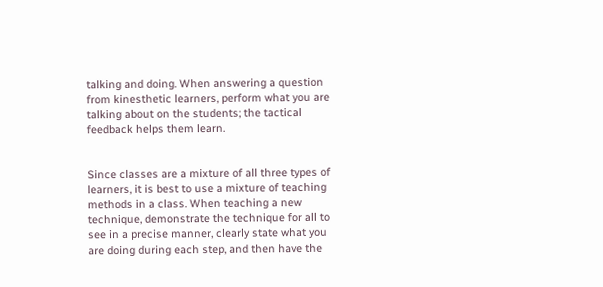talking and doing. When answering a question from kinesthetic learners, perform what you are talking about on the students; the tactical feedback helps them learn.


Since classes are a mixture of all three types of learners, it is best to use a mixture of teaching methods in a class. When teaching a new technique, demonstrate the technique for all to see in a precise manner, clearly state what you are doing during each step, and then have the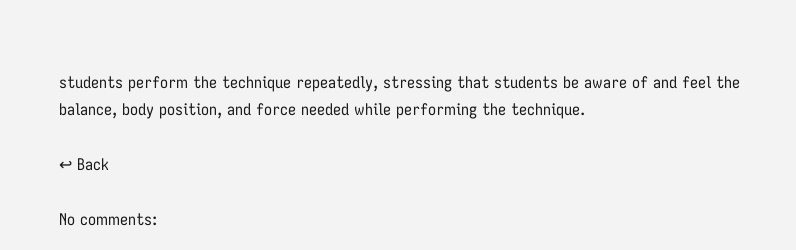students perform the technique repeatedly, stressing that students be aware of and feel the balance, body position, and force needed while performing the technique.

↩ Back

No comments: